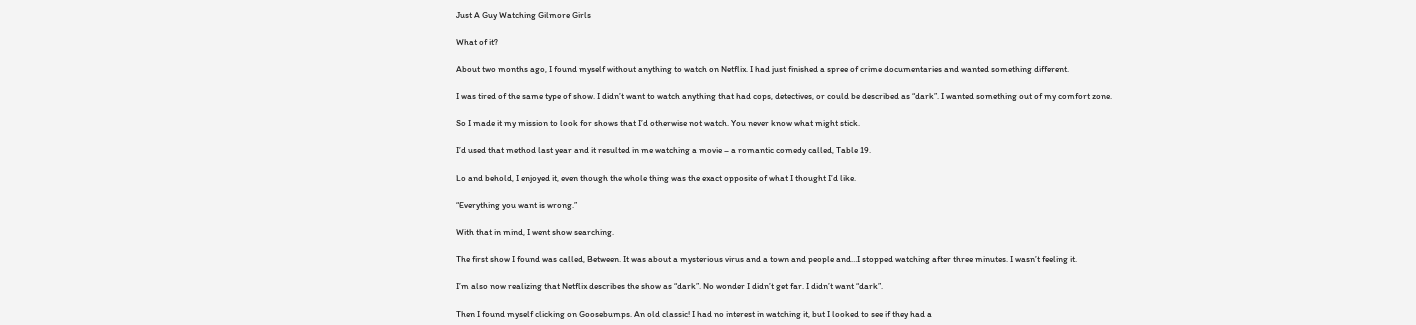Just A Guy Watching Gilmore Girls

What of it?

About two months ago, I found myself without anything to watch on Netflix. I had just finished a spree of crime documentaries and wanted something different.

I was tired of the same type of show. I didn’t want to watch anything that had cops, detectives, or could be described as “dark”. I wanted something out of my comfort zone.

So I made it my mission to look for shows that I’d otherwise not watch. You never know what might stick.

I’d used that method last year and it resulted in me watching a movie – a romantic comedy called, Table 19.

Lo and behold, I enjoyed it, even though the whole thing was the exact opposite of what I thought I’d like.

“Everything you want is wrong.”

With that in mind, I went show searching.

The first show I found was called, Between. It was about a mysterious virus and a town and people and…I stopped watching after three minutes. I wasn’t feeling it.

I’m also now realizing that Netflix describes the show as “dark”. No wonder I didn’t get far. I didn’t want “dark”.

Then I found myself clicking on Goosebumps. An old classic! I had no interest in watching it, but I looked to see if they had a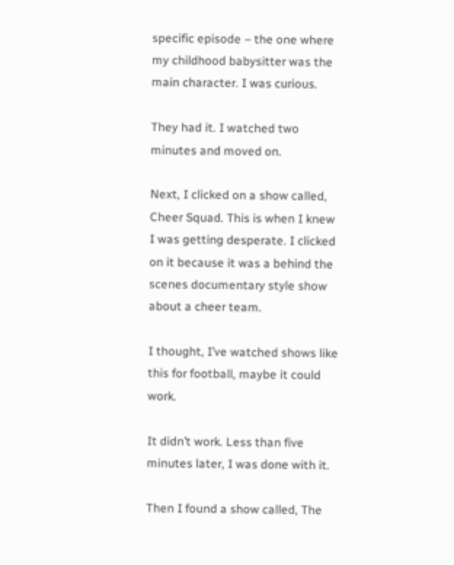specific episode – the one where my childhood babysitter was the main character. I was curious.

They had it. I watched two minutes and moved on.

Next, I clicked on a show called, Cheer Squad. This is when I knew I was getting desperate. I clicked on it because it was a behind the scenes documentary style show about a cheer team.

I thought, I’ve watched shows like this for football, maybe it could work.

It didn’t work. Less than five minutes later, I was done with it.

Then I found a show called, The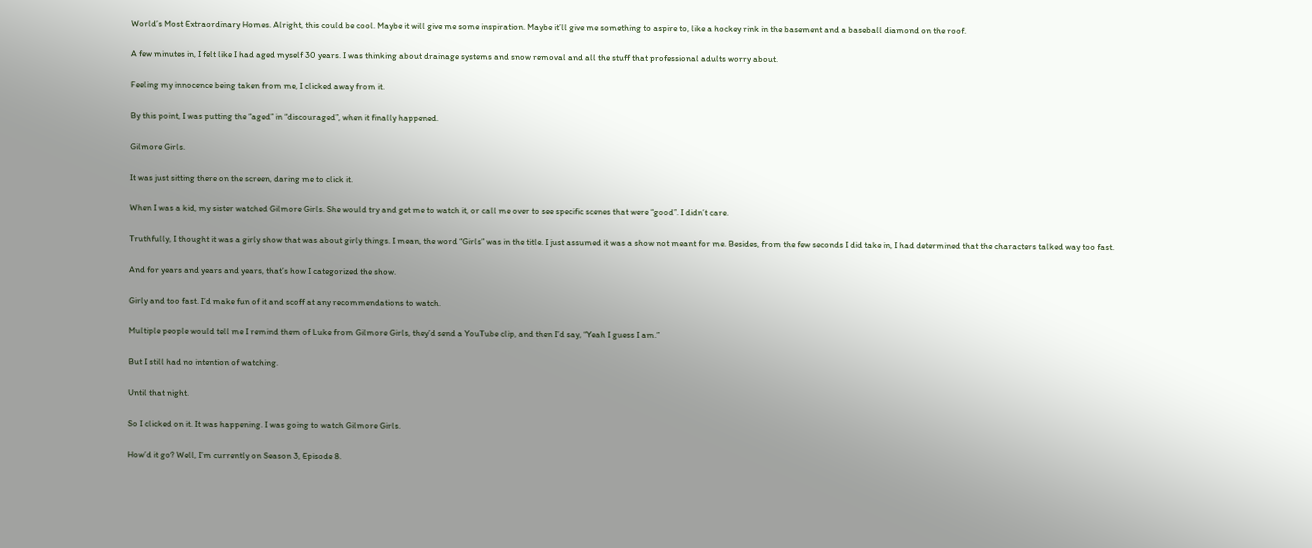World’s Most Extraordinary Homes. Alright, this could be cool. Maybe it will give me some inspiration. Maybe it’ll give me something to aspire to, like a hockey rink in the basement and a baseball diamond on the roof.

A few minutes in, I felt like I had aged myself 30 years. I was thinking about drainage systems and snow removal and all the stuff that professional adults worry about.

Feeling my innocence being taken from me, I clicked away from it.

By this point, I was putting the “aged” in “discouraged”, when it finally happened.

Gilmore Girls.

It was just sitting there on the screen, daring me to click it.

When I was a kid, my sister watched Gilmore Girls. She would try and get me to watch it, or call me over to see specific scenes that were “good”. I didn’t care.

Truthfully, I thought it was a girly show that was about girly things. I mean, the word “Girls” was in the title. I just assumed it was a show not meant for me. Besides, from the few seconds I did take in, I had determined that the characters talked way too fast.

And for years and years and years, that’s how I categorized the show.

Girly and too fast. I’d make fun of it and scoff at any recommendations to watch.

Multiple people would tell me I remind them of Luke from Gilmore Girls, they’d send a YouTube clip, and then I’d say, “Yeah I guess I am.”

But I still had no intention of watching.

Until that night.

So I clicked on it. It was happening. I was going to watch Gilmore Girls.

How’d it go? Well, I’m currently on Season 3, Episode 8.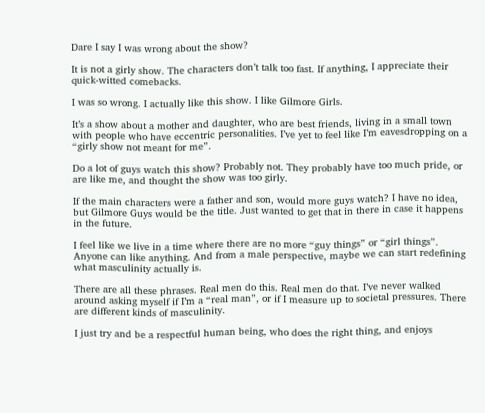Dare I say I was wrong about the show?

It is not a girly show. The characters don’t talk too fast. If anything, I appreciate their quick-witted comebacks.

I was so wrong. I actually like this show. I like Gilmore Girls.

It’s a show about a mother and daughter, who are best friends, living in a small town with people who have eccentric personalities. I’ve yet to feel like I’m eavesdropping on a “girly show not meant for me”.

Do a lot of guys watch this show? Probably not. They probably have too much pride, or are like me, and thought the show was too girly.

If the main characters were a father and son, would more guys watch? I have no idea, but Gilmore Guys would be the title. Just wanted to get that in there in case it happens in the future.

I feel like we live in a time where there are no more “guy things” or “girl things”. Anyone can like anything. And from a male perspective, maybe we can start redefining what masculinity actually is.

There are all these phrases. Real men do this. Real men do that. I’ve never walked around asking myself if I’m a “real man”, or if I measure up to societal pressures. There are different kinds of masculinity.

I just try and be a respectful human being, who does the right thing, and enjoys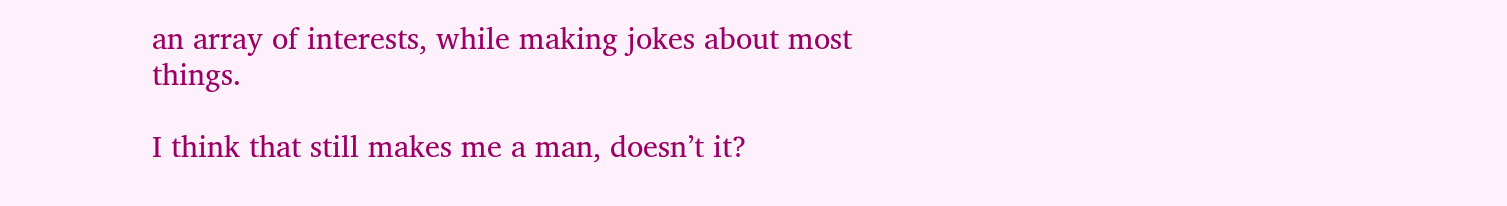an array of interests, while making jokes about most things.

I think that still makes me a man, doesn’t it?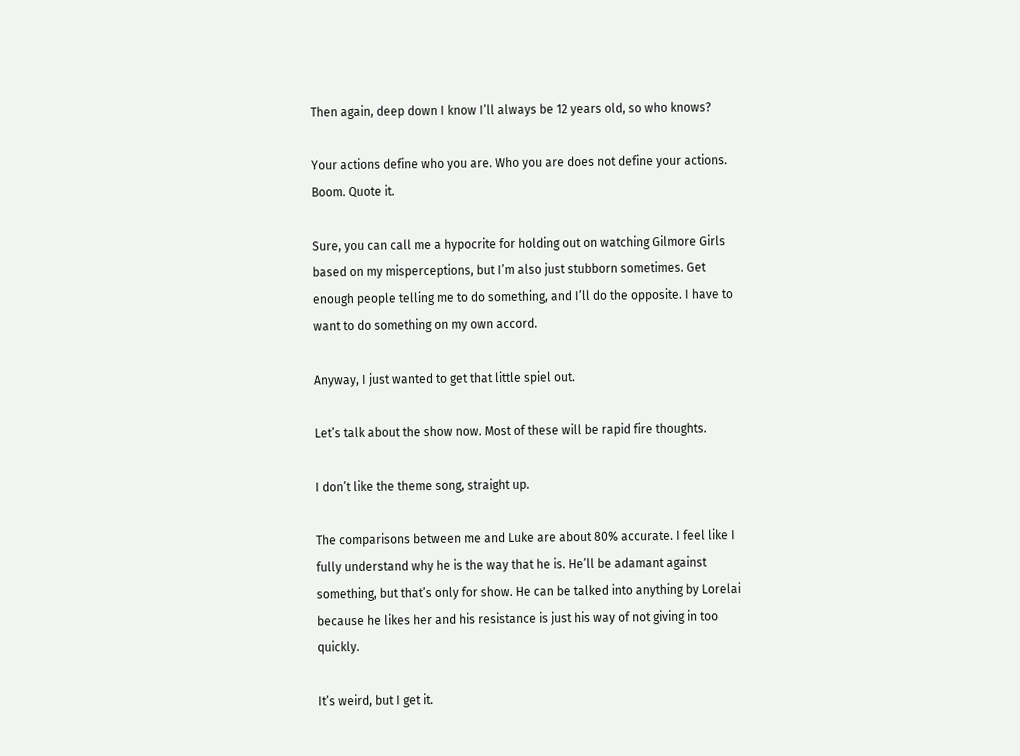Then again, deep down I know I’ll always be 12 years old, so who knows?

Your actions define who you are. Who you are does not define your actions. Boom. Quote it.

Sure, you can call me a hypocrite for holding out on watching Gilmore Girls based on my misperceptions, but I’m also just stubborn sometimes. Get enough people telling me to do something, and I’ll do the opposite. I have to want to do something on my own accord.

Anyway, I just wanted to get that little spiel out.

Let’s talk about the show now. Most of these will be rapid fire thoughts.

I don’t like the theme song, straight up.

The comparisons between me and Luke are about 80% accurate. I feel like I fully understand why he is the way that he is. He’ll be adamant against something, but that’s only for show. He can be talked into anything by Lorelai because he likes her and his resistance is just his way of not giving in too quickly.

It’s weird, but I get it.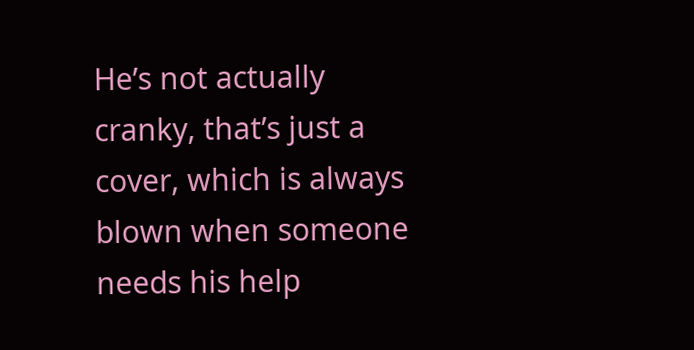He’s not actually cranky, that’s just a cover, which is always blown when someone needs his help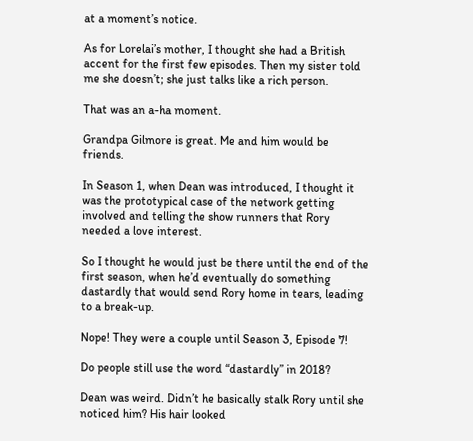at a moment’s notice.

As for Lorelai’s mother, I thought she had a British accent for the first few episodes. Then my sister told me she doesn’t; she just talks like a rich person.

That was an a-ha moment.

Grandpa Gilmore is great. Me and him would be friends.

In Season 1, when Dean was introduced, I thought it was the prototypical case of the network getting involved and telling the show runners that Rory needed a love interest.

So I thought he would just be there until the end of the first season, when he’d eventually do something dastardly that would send Rory home in tears, leading to a break-up.

Nope! They were a couple until Season 3, Episode 7!

Do people still use the word “dastardly” in 2018?

Dean was weird. Didn’t he basically stalk Rory until she noticed him? His hair looked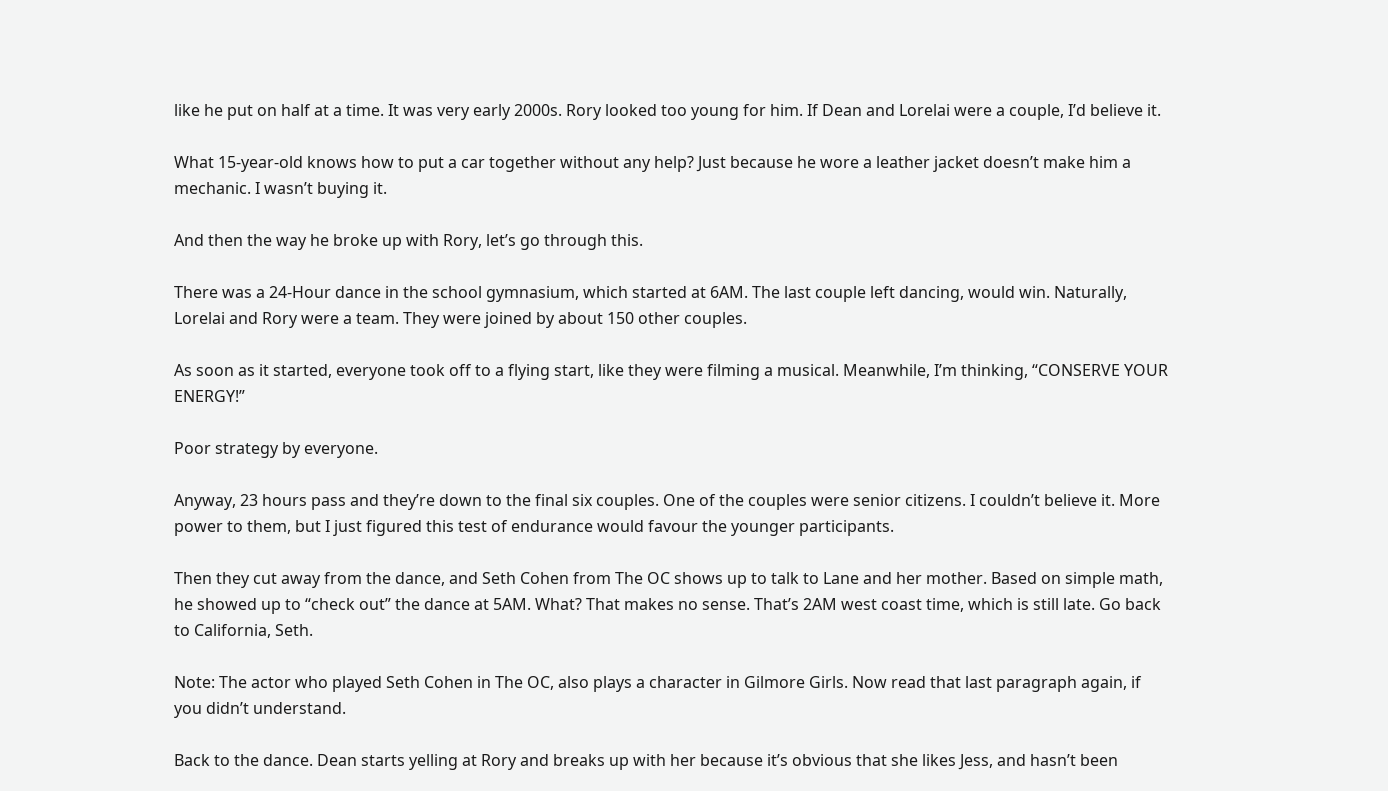like he put on half at a time. It was very early 2000s. Rory looked too young for him. If Dean and Lorelai were a couple, I’d believe it.

What 15-year-old knows how to put a car together without any help? Just because he wore a leather jacket doesn’t make him a mechanic. I wasn’t buying it.

And then the way he broke up with Rory, let’s go through this.

There was a 24-Hour dance in the school gymnasium, which started at 6AM. The last couple left dancing, would win. Naturally, Lorelai and Rory were a team. They were joined by about 150 other couples.

As soon as it started, everyone took off to a flying start, like they were filming a musical. Meanwhile, I’m thinking, “CONSERVE YOUR ENERGY!”

Poor strategy by everyone.

Anyway, 23 hours pass and they’re down to the final six couples. One of the couples were senior citizens. I couldn’t believe it. More power to them, but I just figured this test of endurance would favour the younger participants.

Then they cut away from the dance, and Seth Cohen from The OC shows up to talk to Lane and her mother. Based on simple math, he showed up to “check out” the dance at 5AM. What? That makes no sense. That’s 2AM west coast time, which is still late. Go back to California, Seth.

Note: The actor who played Seth Cohen in The OC, also plays a character in Gilmore Girls. Now read that last paragraph again, if you didn’t understand.

Back to the dance. Dean starts yelling at Rory and breaks up with her because it’s obvious that she likes Jess, and hasn’t been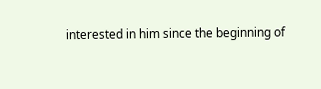interested in him since the beginning of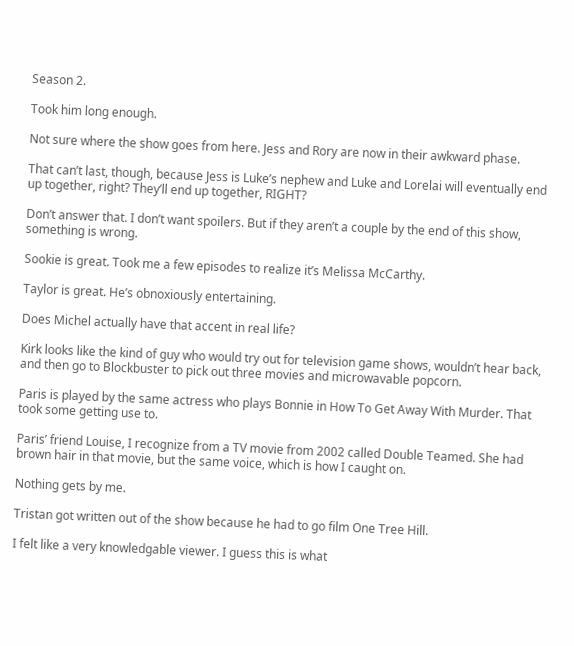Season 2.

Took him long enough.

Not sure where the show goes from here. Jess and Rory are now in their awkward phase.

That can’t last, though, because Jess is Luke’s nephew and Luke and Lorelai will eventually end up together, right? They’ll end up together, RIGHT?

Don’t answer that. I don’t want spoilers. But if they aren’t a couple by the end of this show, something is wrong.

Sookie is great. Took me a few episodes to realize it’s Melissa McCarthy.

Taylor is great. He’s obnoxiously entertaining.

Does Michel actually have that accent in real life?

Kirk looks like the kind of guy who would try out for television game shows, wouldn’t hear back, and then go to Blockbuster to pick out three movies and microwavable popcorn.

Paris is played by the same actress who plays Bonnie in How To Get Away With Murder. That took some getting use to.

Paris’ friend Louise, I recognize from a TV movie from 2002 called Double Teamed. She had brown hair in that movie, but the same voice, which is how I caught on.

Nothing gets by me.

Tristan got written out of the show because he had to go film One Tree Hill.

I felt like a very knowledgable viewer. I guess this is what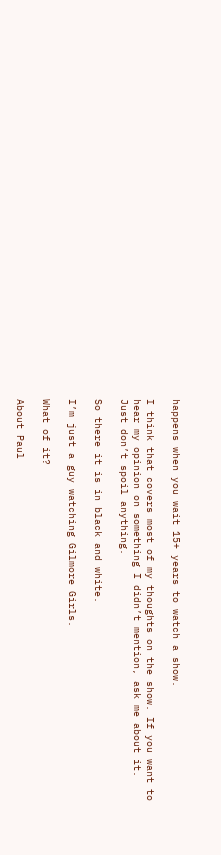happens when you wait 15+ years to watch a show.

I think that covers most of my thoughts on the show. If you want to hear my opinion on something I didn’t mention, ask me about it. Just don’t spoil anything.

So there it is in black and white.

I’m just a guy watching Gilmore Girls.

What of it?

About Paul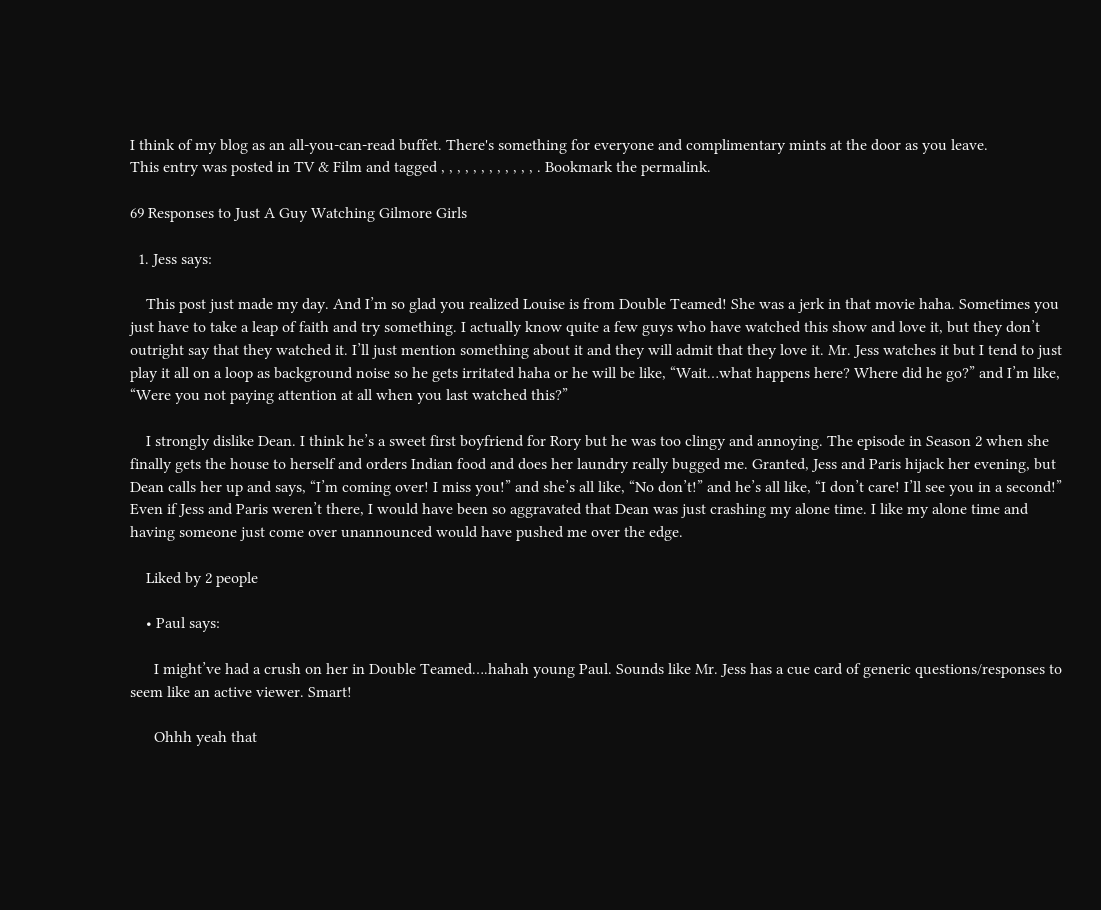I think of my blog as an all-you-can-read buffet. There's something for everyone and complimentary mints at the door as you leave.
This entry was posted in TV & Film and tagged , , , , , , , , , , , , . Bookmark the permalink.

69 Responses to Just A Guy Watching Gilmore Girls

  1. Jess says:

    This post just made my day. And I’m so glad you realized Louise is from Double Teamed! She was a jerk in that movie haha. Sometimes you just have to take a leap of faith and try something. I actually know quite a few guys who have watched this show and love it, but they don’t outright say that they watched it. I’ll just mention something about it and they will admit that they love it. Mr. Jess watches it but I tend to just play it all on a loop as background noise so he gets irritated haha or he will be like, “Wait…what happens here? Where did he go?” and I’m like, “Were you not paying attention at all when you last watched this?”

    I strongly dislike Dean. I think he’s a sweet first boyfriend for Rory but he was too clingy and annoying. The episode in Season 2 when she finally gets the house to herself and orders Indian food and does her laundry really bugged me. Granted, Jess and Paris hijack her evening, but Dean calls her up and says, “I’m coming over! I miss you!” and she’s all like, “No don’t!” and he’s all like, “I don’t care! I’ll see you in a second!” Even if Jess and Paris weren’t there, I would have been so aggravated that Dean was just crashing my alone time. I like my alone time and having someone just come over unannounced would have pushed me over the edge.

    Liked by 2 people

    • Paul says:

      I might’ve had a crush on her in Double Teamed….hahah young Paul. Sounds like Mr. Jess has a cue card of generic questions/responses to seem like an active viewer. Smart!

      Ohhh yeah that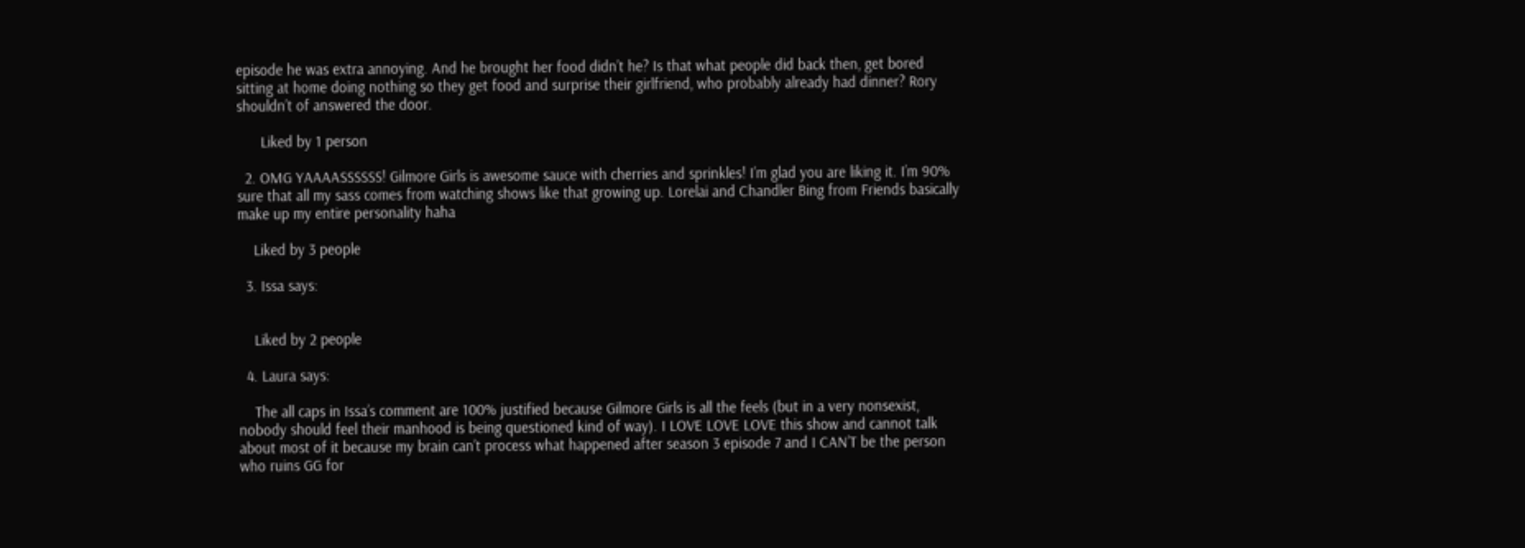episode he was extra annoying. And he brought her food didn’t he? Is that what people did back then, get bored sitting at home doing nothing so they get food and surprise their girlfriend, who probably already had dinner? Rory shouldn’t of answered the door.

      Liked by 1 person

  2. OMG YAAAASSSSSS! Gilmore Girls is awesome sauce with cherries and sprinkles! I’m glad you are liking it. I’m 90% sure that all my sass comes from watching shows like that growing up. Lorelai and Chandler Bing from Friends basically make up my entire personality haha

    Liked by 3 people

  3. Issa says:


    Liked by 2 people

  4. Laura says:

    The all caps in Issa’s comment are 100% justified because Gilmore Girls is all the feels (but in a very nonsexist, nobody should feel their manhood is being questioned kind of way). I LOVE LOVE LOVE this show and cannot talk about most of it because my brain can’t process what happened after season 3 episode 7 and I CAN’T be the person who ruins GG for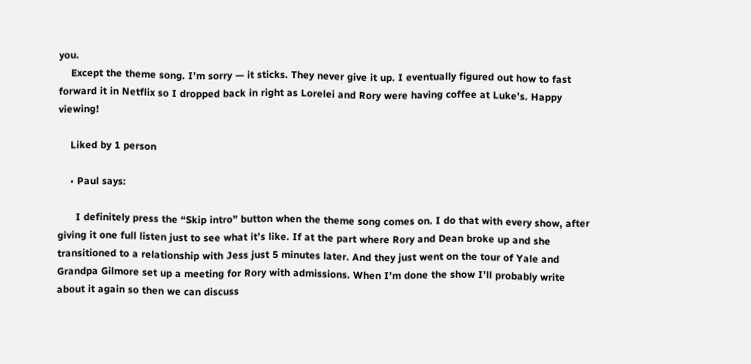you.
    Except the theme song. I’m sorry — it sticks. They never give it up. I eventually figured out how to fast forward it in Netflix so I dropped back in right as Lorelei and Rory were having coffee at Luke’s. Happy viewing!

    Liked by 1 person

    • Paul says:

      I definitely press the “Skip intro” button when the theme song comes on. I do that with every show, after giving it one full listen just to see what it’s like. If at the part where Rory and Dean broke up and she transitioned to a relationship with Jess just 5 minutes later. And they just went on the tour of Yale and Grandpa Gilmore set up a meeting for Rory with admissions. When I’m done the show I’ll probably write about it again so then we can discuss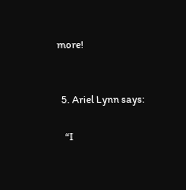more!


  5. Ariel Lynn says:

    “I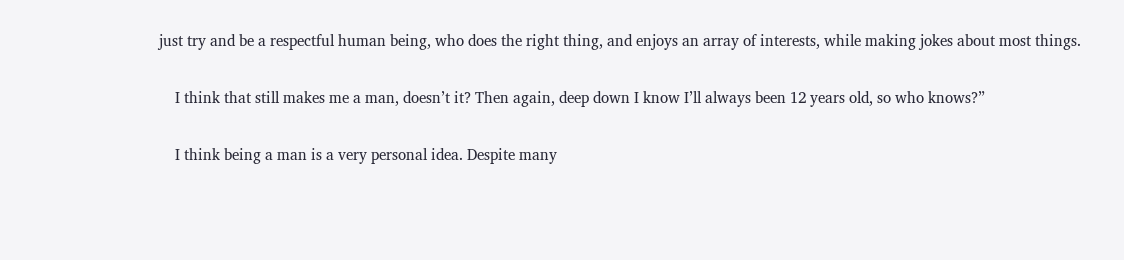just try and be a respectful human being, who does the right thing, and enjoys an array of interests, while making jokes about most things.

    I think that still makes me a man, doesn’t it? Then again, deep down I know I’ll always been 12 years old, so who knows?”

    I think being a man is a very personal idea. Despite many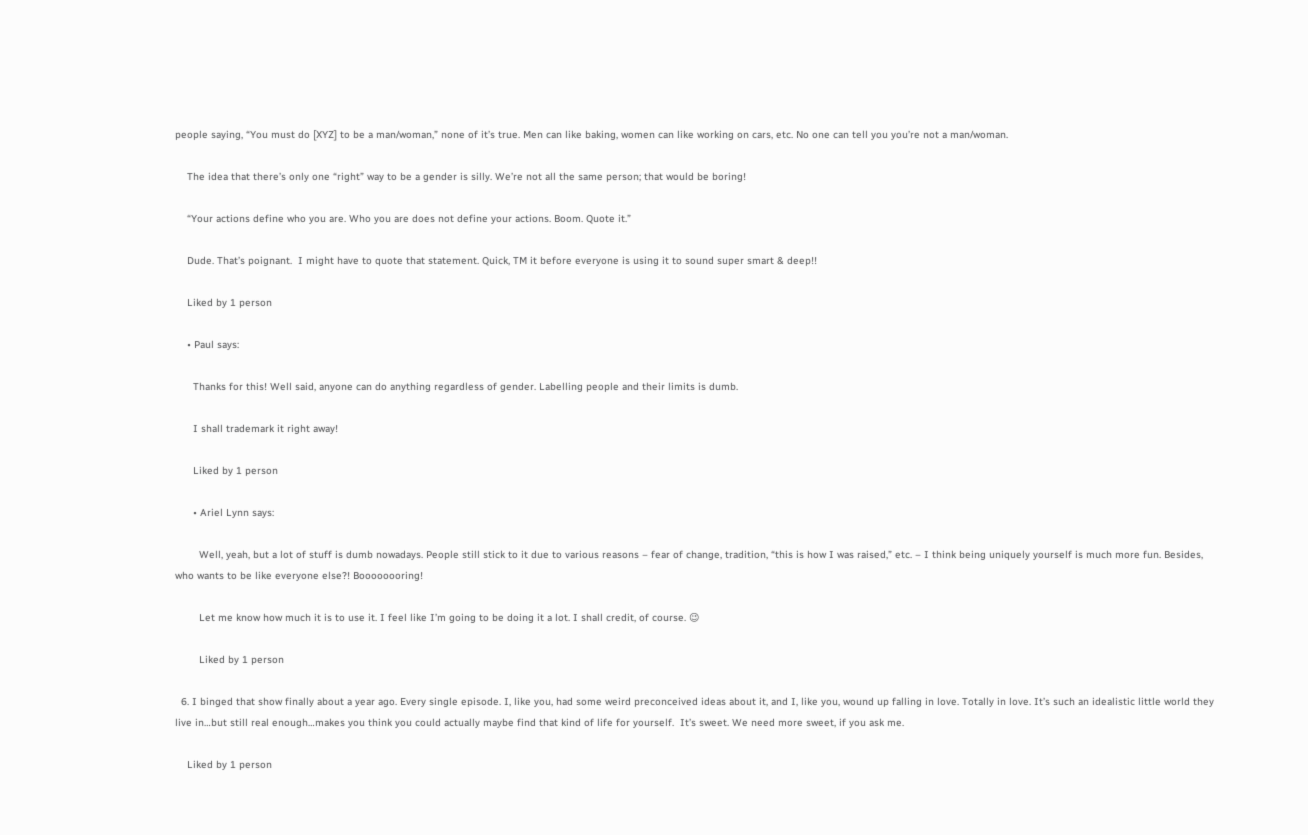people saying, “You must do [XYZ] to be a man/woman,” none of it’s true. Men can like baking, women can like working on cars, etc. No one can tell you you’re not a man/woman.

    The idea that there’s only one “right” way to be a gender is silly. We’re not all the same person; that would be boring!

    “Your actions define who you are. Who you are does not define your actions. Boom. Quote it.”

    Dude. That’s poignant.  I might have to quote that statement. Quick, TM it before everyone is using it to sound super smart & deep!!

    Liked by 1 person

    • Paul says:

      Thanks for this! Well said, anyone can do anything regardless of gender. Labelling people and their limits is dumb.

      I shall trademark it right away!

      Liked by 1 person

      • Ariel Lynn says:

        Well, yeah, but a lot of stuff is dumb nowadays. People still stick to it due to various reasons – fear of change, tradition, “this is how I was raised,” etc. – I think being uniquely yourself is much more fun. Besides, who wants to be like everyone else?! Boooooooring!

        Let me know how much it is to use it. I feel like I’m going to be doing it a lot. I shall credit, of course. 😉

        Liked by 1 person

  6. I binged that show finally about a year ago. Every single episode. I, like you, had some weird preconceived ideas about it, and I, like you, wound up falling in love. Totally in love. It’s such an idealistic little world they live in…but still real enough…makes you think you could actually maybe find that kind of life for yourself.  It’s sweet. We need more sweet, if you ask me.

    Liked by 1 person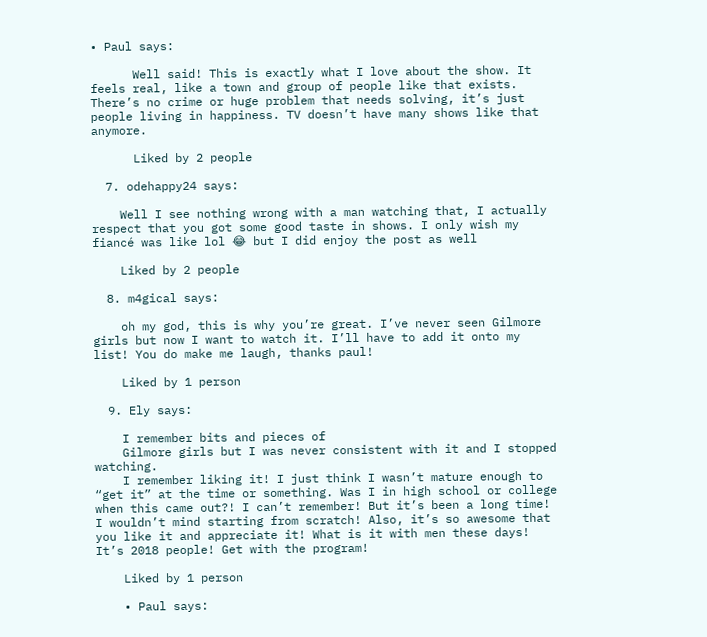• Paul says:

      Well said! This is exactly what I love about the show. It feels real, like a town and group of people like that exists. There’s no crime or huge problem that needs solving, it’s just people living in happiness. TV doesn’t have many shows like that anymore.

      Liked by 2 people

  7. odehappy24 says:

    Well I see nothing wrong with a man watching that, I actually respect that you got some good taste in shows. I only wish my fiancé was like lol 😂 but I did enjoy the post as well

    Liked by 2 people

  8. m4gical says:

    oh my god, this is why you’re great. I’ve never seen Gilmore girls but now I want to watch it. I’ll have to add it onto my list! You do make me laugh, thanks paul!

    Liked by 1 person

  9. Ely says:

    I remember bits and pieces of
    Gilmore girls but I was never consistent with it and I stopped watching.
    I remember liking it! I just think I wasn’t mature enough to “get it” at the time or something. Was I in high school or college when this came out?! I can’t remember! But it’s been a long time! I wouldn’t mind starting from scratch! Also, it’s so awesome that you like it and appreciate it! What is it with men these days! It’s 2018 people! Get with the program!

    Liked by 1 person

    • Paul says: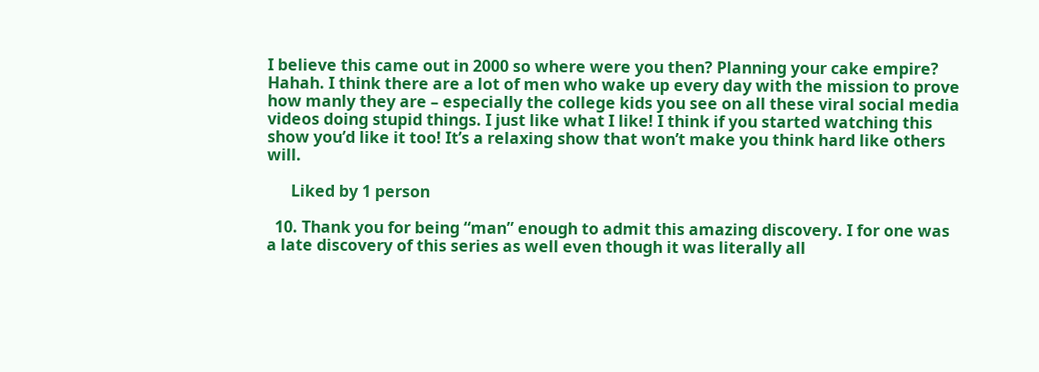I believe this came out in 2000 so where were you then? Planning your cake empire? Hahah. I think there are a lot of men who wake up every day with the mission to prove how manly they are – especially the college kids you see on all these viral social media videos doing stupid things. I just like what I like! I think if you started watching this show you’d like it too! It’s a relaxing show that won’t make you think hard like others will.

      Liked by 1 person

  10. Thank you for being “man” enough to admit this amazing discovery. I for one was a late discovery of this series as well even though it was literally all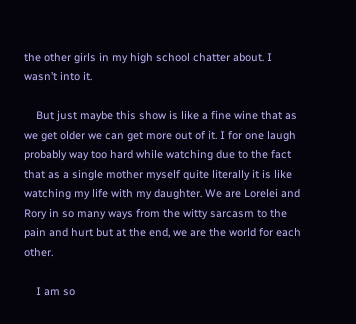the other girls in my high school chatter about. I wasn’t into it.

    But just maybe this show is like a fine wine that as we get older we can get more out of it. I for one laugh probably way too hard while watching due to the fact that as a single mother myself quite literally it is like watching my life with my daughter. We are Lorelei and Rory in so many ways from the witty sarcasm to the pain and hurt but at the end, we are the world for each other.

    I am so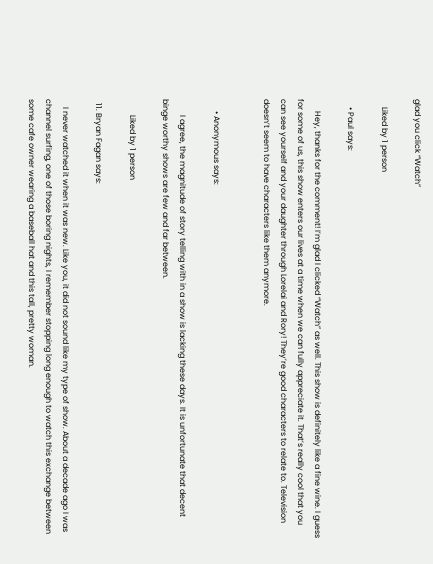glad you click “Watch”

    Liked by 1 person

    • Paul says:

      Hey, thanks for the comment! I’m glad I clicked “Watch” as well. This show is definitely like a fine wine. I guess for some of us, this show enters our lives at a time when we can fully appreciate it. That’s really cool that you can see yourself and your daughter through Lorelai and Rory! They’re good characters to relate to. Television doesn’t seem to have characters like them anymore.


      • Anonymous says:

        I agree, the magnitude of story telling with in a show is lacking these days. It is unfortunate that decent binge worthy shows are few and far between.

        Liked by 1 person

  11. Bryan Fagan says:

    I never watched it when it was new. Like you, it did not sound like my type of show. About a decade ago I was channel surfing, one of those boring nights, I remember stopping long enough to watch this exchange between some cafe owner wearing a baseball hat and this tall, pretty woman.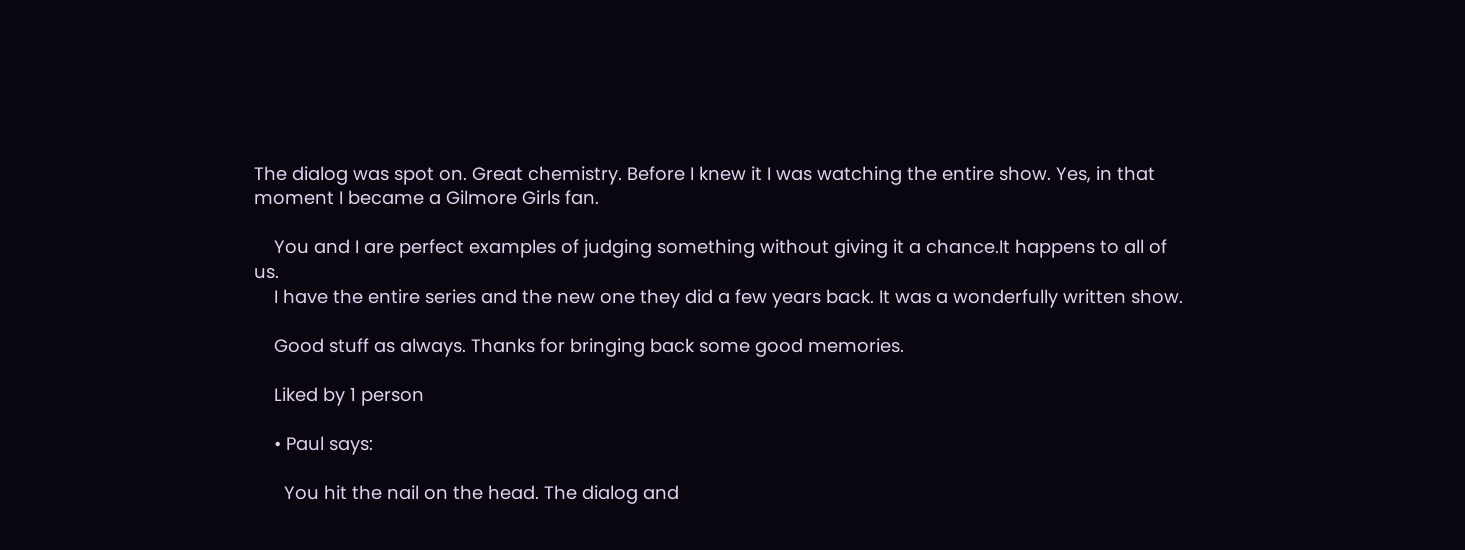The dialog was spot on. Great chemistry. Before I knew it I was watching the entire show. Yes, in that moment I became a Gilmore Girls fan.

    You and I are perfect examples of judging something without giving it a chance.It happens to all of us.
    I have the entire series and the new one they did a few years back. It was a wonderfully written show.

    Good stuff as always. Thanks for bringing back some good memories.

    Liked by 1 person

    • Paul says:

      You hit the nail on the head. The dialog and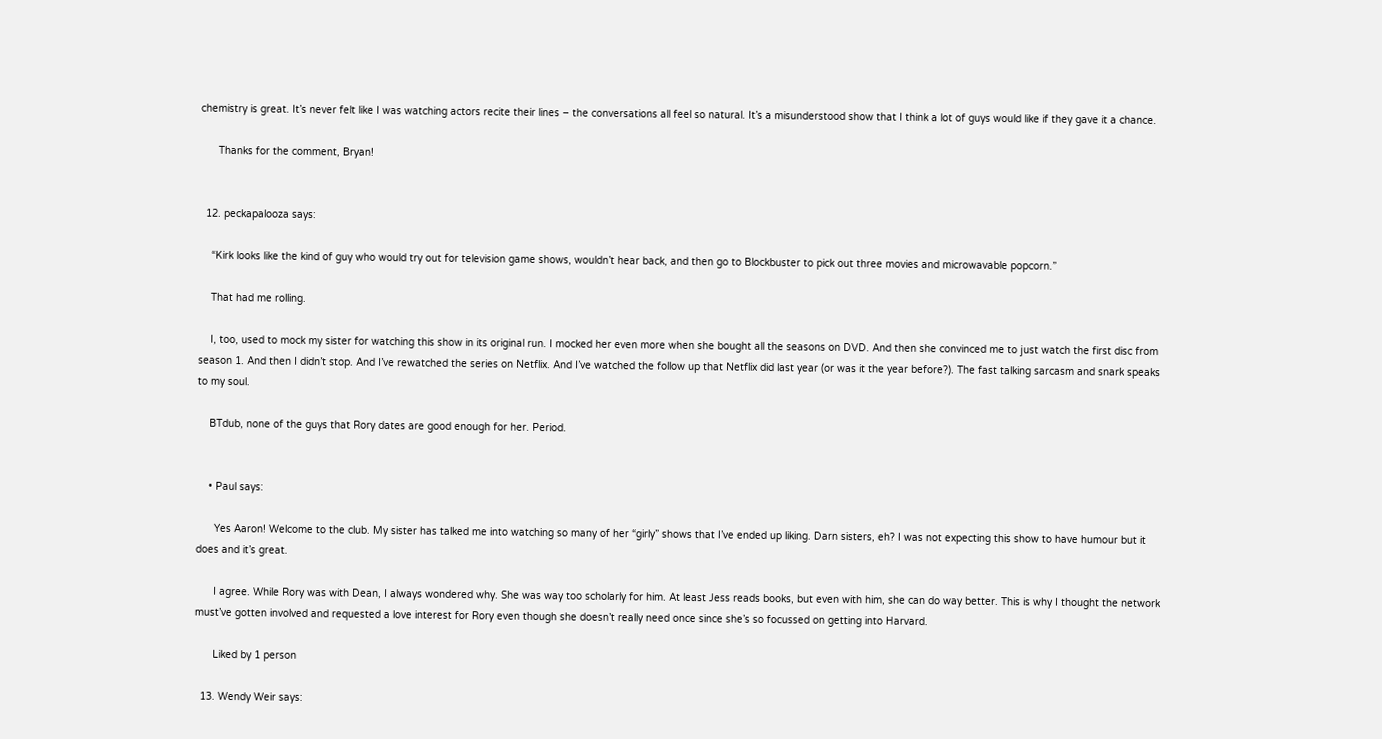chemistry is great. It’s never felt like I was watching actors recite their lines – the conversations all feel so natural. It’s a misunderstood show that I think a lot of guys would like if they gave it a chance.

      Thanks for the comment, Bryan!


  12. peckapalooza says:

    “Kirk looks like the kind of guy who would try out for television game shows, wouldn’t hear back, and then go to Blockbuster to pick out three movies and microwavable popcorn.”

    That had me rolling.

    I, too, used to mock my sister for watching this show in its original run. I mocked her even more when she bought all the seasons on DVD. And then she convinced me to just watch the first disc from season 1. And then I didn’t stop. And I’ve rewatched the series on Netflix. And I’ve watched the follow up that Netflix did last year (or was it the year before?). The fast talking sarcasm and snark speaks to my soul.

    BTdub, none of the guys that Rory dates are good enough for her. Period.


    • Paul says:

      Yes Aaron! Welcome to the club. My sister has talked me into watching so many of her “girly” shows that I’ve ended up liking. Darn sisters, eh? I was not expecting this show to have humour but it does and it’s great.

      I agree. While Rory was with Dean, I always wondered why. She was way too scholarly for him. At least Jess reads books, but even with him, she can do way better. This is why I thought the network must’ve gotten involved and requested a love interest for Rory even though she doesn’t really need once since she’s so focussed on getting into Harvard.

      Liked by 1 person

  13. Wendy Weir says: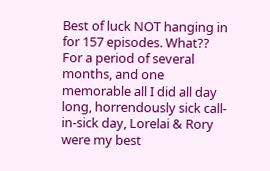Best of luck NOT hanging in for 157 episodes. What?? For a period of several months, and one memorable all I did all day long, horrendously sick call-in-sick day, Lorelai & Rory were my best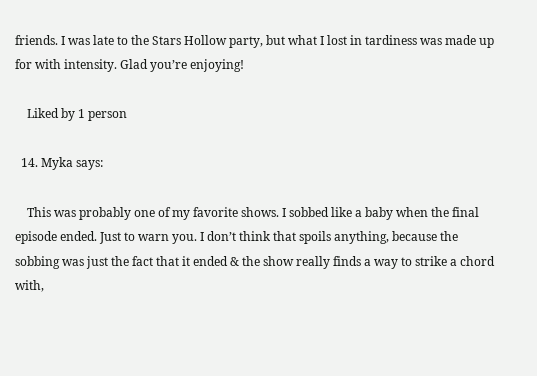friends. I was late to the Stars Hollow party, but what I lost in tardiness was made up for with intensity. Glad you’re enjoying!

    Liked by 1 person

  14. Myka says:

    This was probably one of my favorite shows. I sobbed like a baby when the final episode ended. Just to warn you. I don’t think that spoils anything, because the sobbing was just the fact that it ended & the show really finds a way to strike a chord with,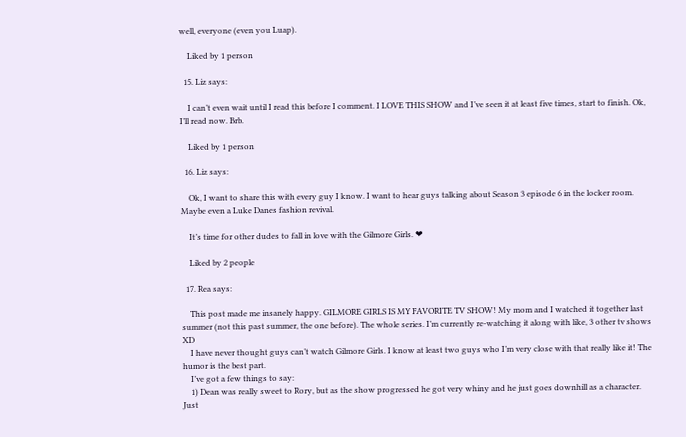well, everyone (even you Luap).

    Liked by 1 person

  15. Liz says:

    I can’t even wait until I read this before I comment. I LOVE THIS SHOW and I’ve seen it at least five times, start to finish. Ok, I’ll read now. Brb.

    Liked by 1 person

  16. Liz says:

    Ok, I want to share this with every guy I know. I want to hear guys talking about Season 3 episode 6 in the locker room. Maybe even a Luke Danes fashion revival.

    It’s time for other dudes to fall in love with the Gilmore Girls. ❤

    Liked by 2 people

  17. Rea says:

    This post made me insanely happy. GILMORE GIRLS IS MY FAVORITE TV SHOW! My mom and I watched it together last summer (not this past summer, the one before). The whole series. I’m currently re-watching it along with like, 3 other tv shows XD
    I have never thought guys can’t watch Gilmore Girls. I know at least two guys who I’m very close with that really like it! The humor is the best part.
    I’ve got a few things to say:
    1) Dean was really sweet to Rory, but as the show progressed he got very whiny and he just goes downhill as a character. Just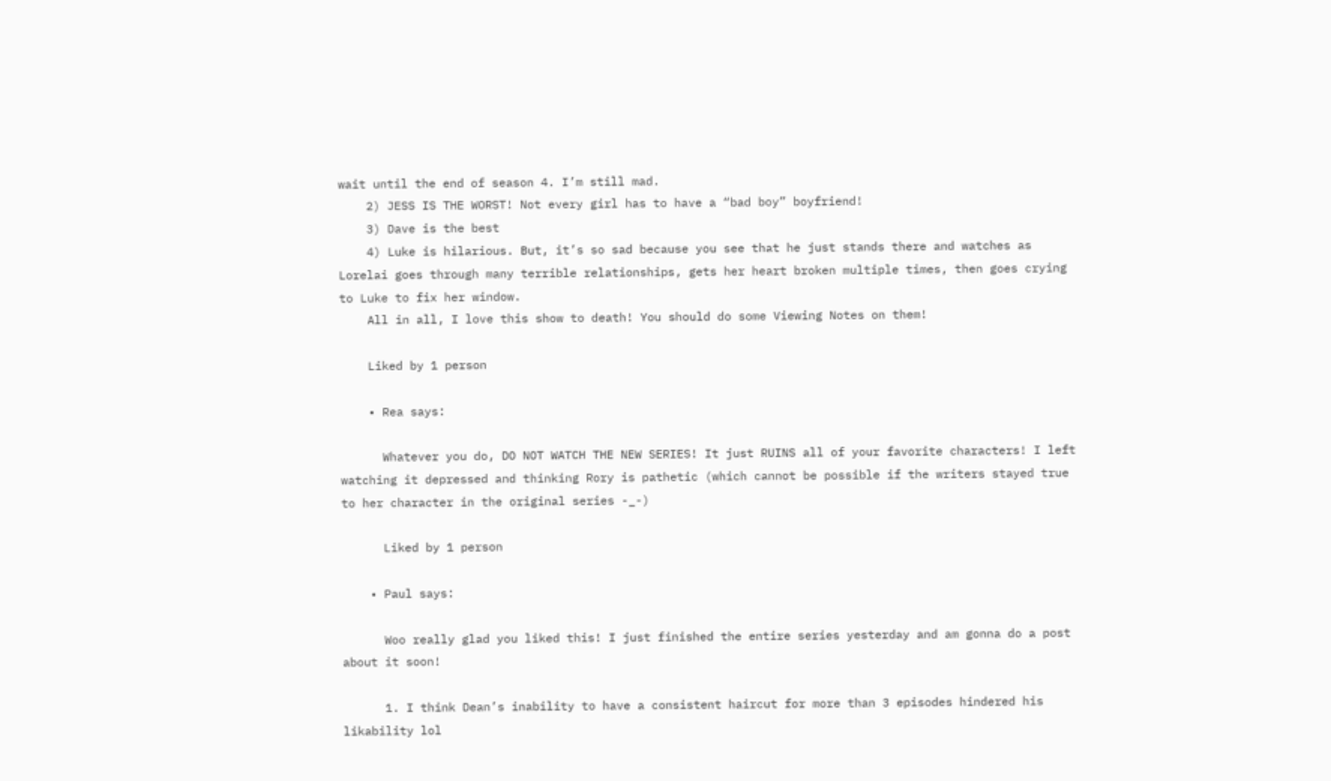wait until the end of season 4. I’m still mad.
    2) JESS IS THE WORST! Not every girl has to have a “bad boy” boyfriend!
    3) Dave is the best
    4) Luke is hilarious. But, it’s so sad because you see that he just stands there and watches as Lorelai goes through many terrible relationships, gets her heart broken multiple times, then goes crying to Luke to fix her window.
    All in all, I love this show to death! You should do some Viewing Notes on them!

    Liked by 1 person

    • Rea says:

      Whatever you do, DO NOT WATCH THE NEW SERIES! It just RUINS all of your favorite characters! I left watching it depressed and thinking Rory is pathetic (which cannot be possible if the writers stayed true to her character in the original series -_-)

      Liked by 1 person

    • Paul says:

      Woo really glad you liked this! I just finished the entire series yesterday and am gonna do a post about it soon!

      1. I think Dean’s inability to have a consistent haircut for more than 3 episodes hindered his likability lol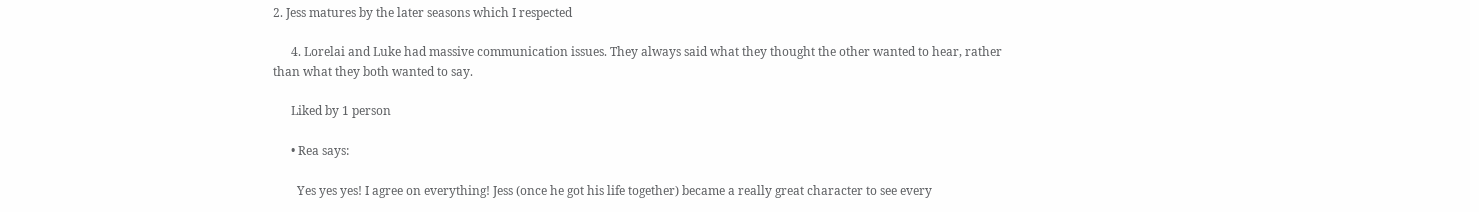2. Jess matures by the later seasons which I respected

      4. Lorelai and Luke had massive communication issues. They always said what they thought the other wanted to hear, rather than what they both wanted to say.

      Liked by 1 person

      • Rea says:

        Yes yes yes! I agree on everything! Jess (once he got his life together) became a really great character to see every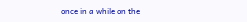once in a while on the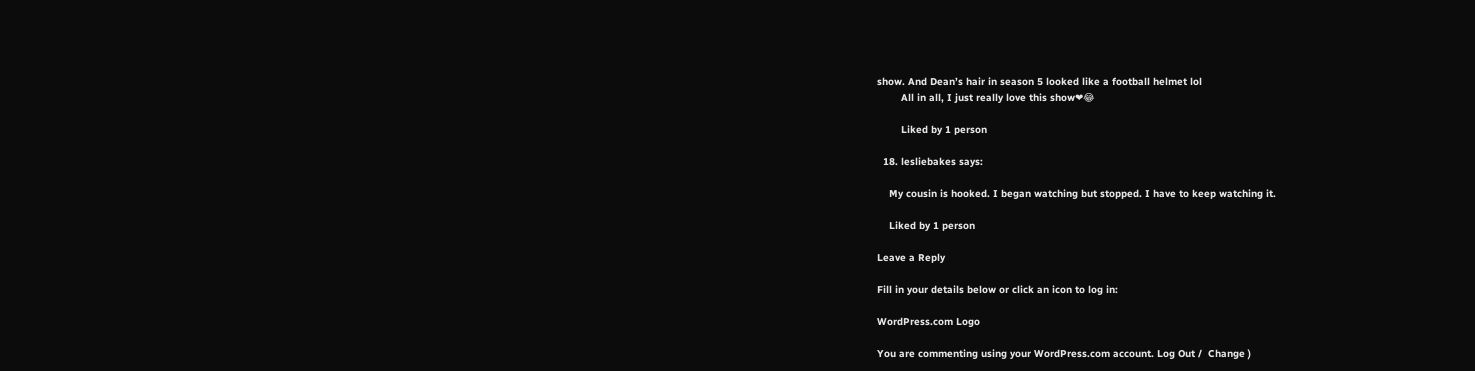show. And Dean’s hair in season 5 looked like a football helmet lol
        All in all, I just really love this show❤😂

        Liked by 1 person

  18. lesliebakes says:

    My cousin is hooked. I began watching but stopped. I have to keep watching it.

    Liked by 1 person

Leave a Reply

Fill in your details below or click an icon to log in:

WordPress.com Logo

You are commenting using your WordPress.com account. Log Out /  Change )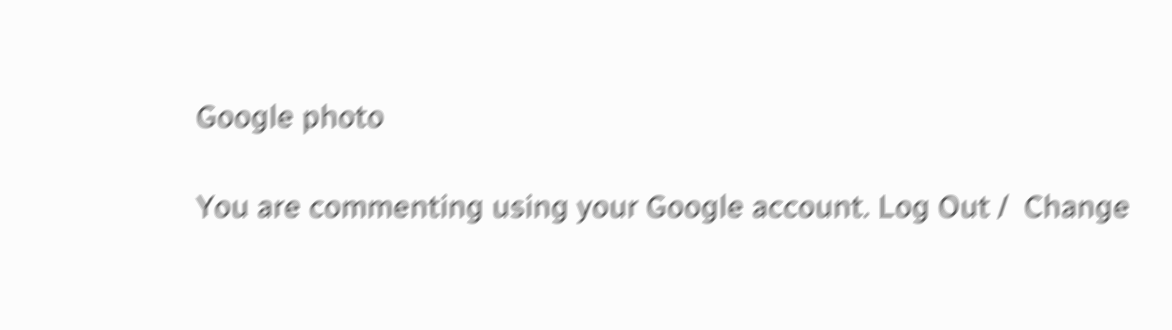Google photo

You are commenting using your Google account. Log Out /  Change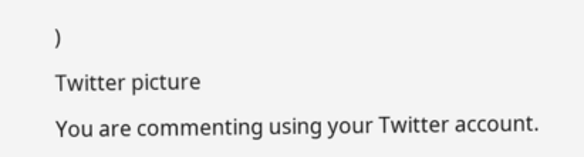)

Twitter picture

You are commenting using your Twitter account.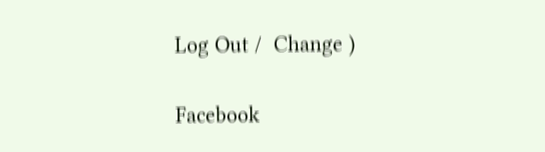Log Out /  Change )

Facebook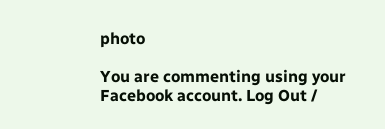photo

You are commenting using your Facebook account. Log Out /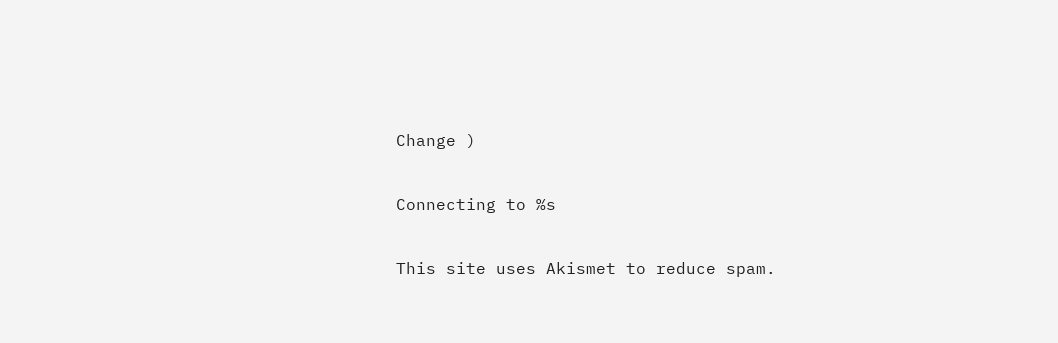Change )

Connecting to %s

This site uses Akismet to reduce spam.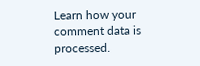Learn how your comment data is processed.